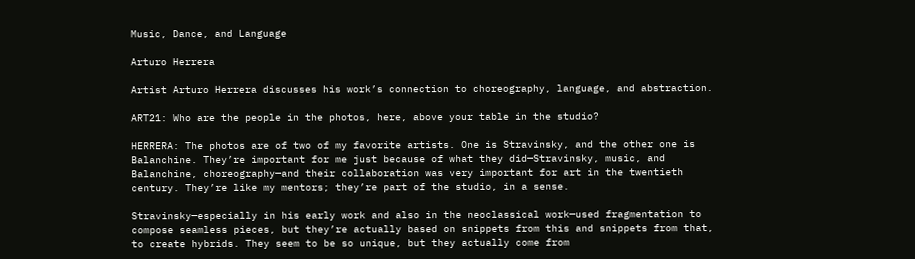Music, Dance, and Language

Arturo Herrera

Artist Arturo Herrera discusses his work’s connection to choreography, language, and abstraction.

ART21: Who are the people in the photos, here, above your table in the studio?

HERRERA: The photos are of two of my favorite artists. One is Stravinsky, and the other one is Balanchine. They’re important for me just because of what they did—Stravinsky, music, and Balanchine, choreography—and their collaboration was very important for art in the twentieth century. They’re like my mentors; they’re part of the studio, in a sense.

Stravinsky—especially in his early work and also in the neoclassical work—used fragmentation to compose seamless pieces, but they’re actually based on snippets from this and snippets from that, to create hybrids. They seem to be so unique, but they actually come from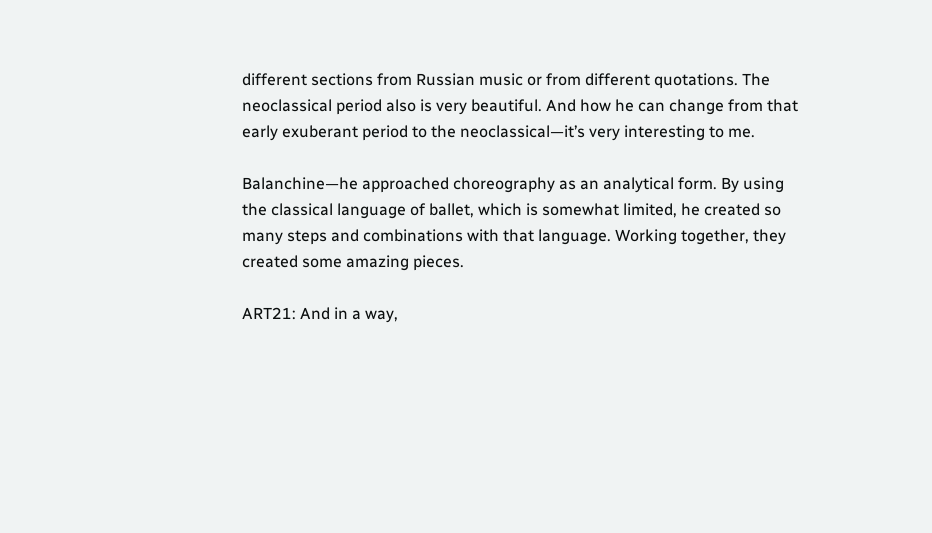different sections from Russian music or from different quotations. The neoclassical period also is very beautiful. And how he can change from that early exuberant period to the neoclassical—it’s very interesting to me.

Balanchine—he approached choreography as an analytical form. By using the classical language of ballet, which is somewhat limited, he created so many steps and combinations with that language. Working together, they created some amazing pieces.

ART21: And in a way,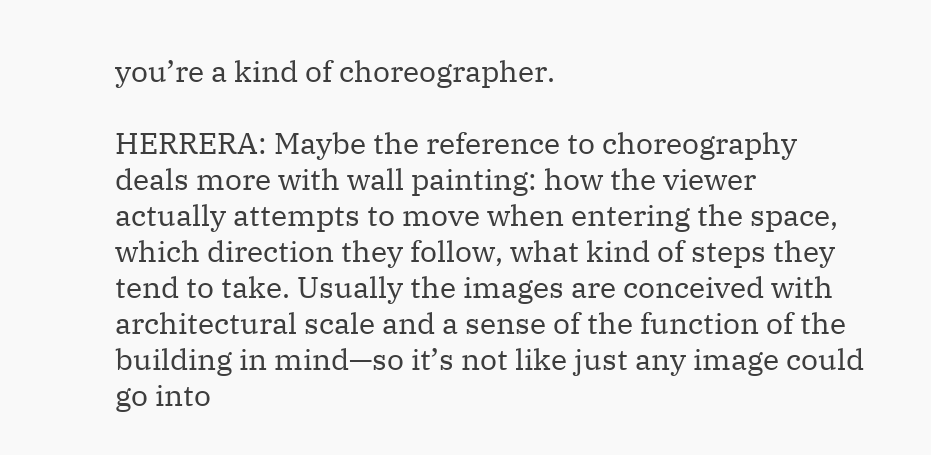you’re a kind of choreographer.

HERRERA: Maybe the reference to choreography deals more with wall painting: how the viewer actually attempts to move when entering the space, which direction they follow, what kind of steps they tend to take. Usually the images are conceived with architectural scale and a sense of the function of the building in mind—so it’s not like just any image could go into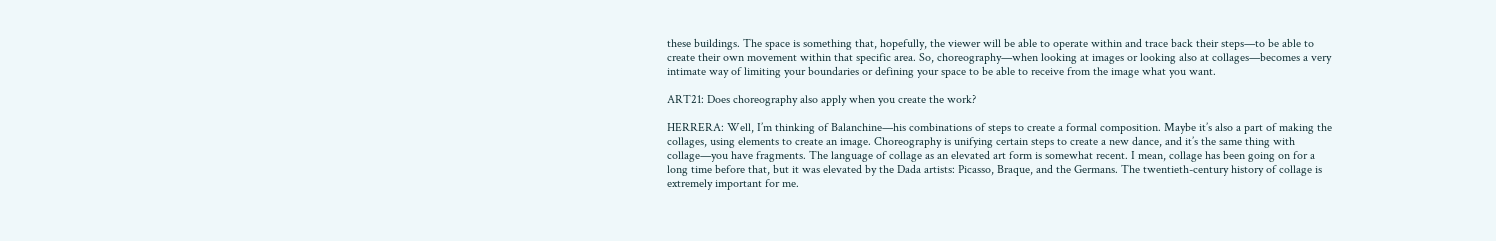these buildings. The space is something that, hopefully, the viewer will be able to operate within and trace back their steps—to be able to create their own movement within that specific area. So, choreography—when looking at images or looking also at collages—becomes a very intimate way of limiting your boundaries or defining your space to be able to receive from the image what you want.

ART21: Does choreography also apply when you create the work?

HERRERA: Well, I’m thinking of Balanchine—his combinations of steps to create a formal composition. Maybe it’s also a part of making the collages, using elements to create an image. Choreography is unifying certain steps to create a new dance, and it’s the same thing with collage—you have fragments. The language of collage as an elevated art form is somewhat recent. I mean, collage has been going on for a long time before that, but it was elevated by the Dada artists: Picasso, Braque, and the Germans. The twentieth-century history of collage is extremely important for me.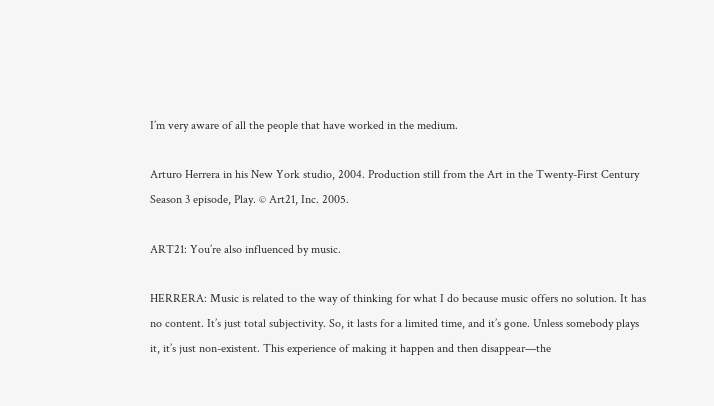I’m very aware of all the people that have worked in the medium.

Arturo Herrera in his New York studio, 2004. Production still from the Art in the Twenty-First Century Season 3 episode, Play. © Art21, Inc. 2005.

ART21: You’re also influenced by music.

HERRERA: Music is related to the way of thinking for what I do because music offers no solution. It has no content. It’s just total subjectivity. So, it lasts for a limited time, and it’s gone. Unless somebody plays it, it’s just non-existent. This experience of making it happen and then disappear—the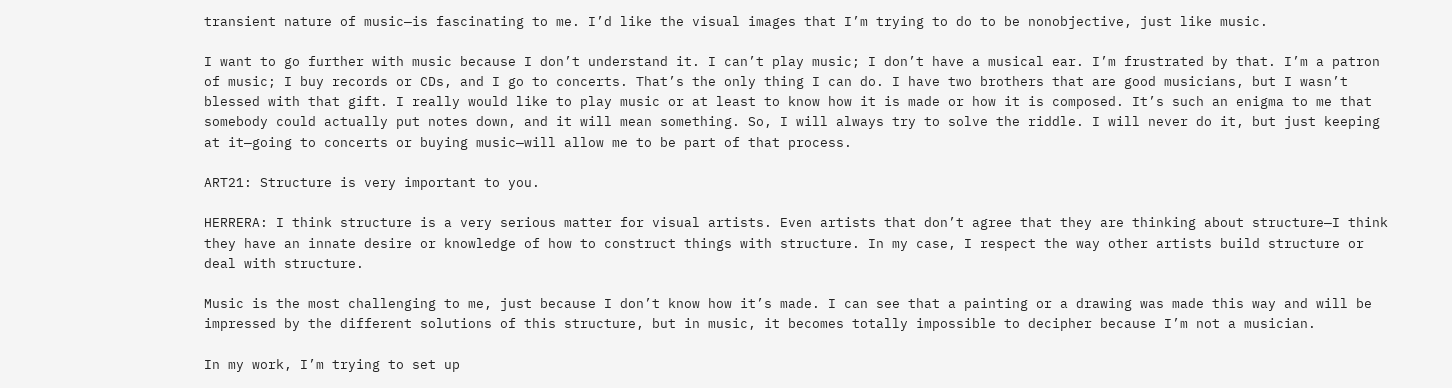transient nature of music—is fascinating to me. I’d like the visual images that I’m trying to do to be nonobjective, just like music.

I want to go further with music because I don’t understand it. I can’t play music; I don’t have a musical ear. I’m frustrated by that. I’m a patron of music; I buy records or CDs, and I go to concerts. That’s the only thing I can do. I have two brothers that are good musicians, but I wasn’t blessed with that gift. I really would like to play music or at least to know how it is made or how it is composed. It’s such an enigma to me that somebody could actually put notes down, and it will mean something. So, I will always try to solve the riddle. I will never do it, but just keeping at it—going to concerts or buying music—will allow me to be part of that process.

ART21: Structure is very important to you.

HERRERA: I think structure is a very serious matter for visual artists. Even artists that don’t agree that they are thinking about structure—I think they have an innate desire or knowledge of how to construct things with structure. In my case, I respect the way other artists build structure or deal with structure.

Music is the most challenging to me, just because I don’t know how it’s made. I can see that a painting or a drawing was made this way and will be impressed by the different solutions of this structure, but in music, it becomes totally impossible to decipher because I’m not a musician.

In my work, I’m trying to set up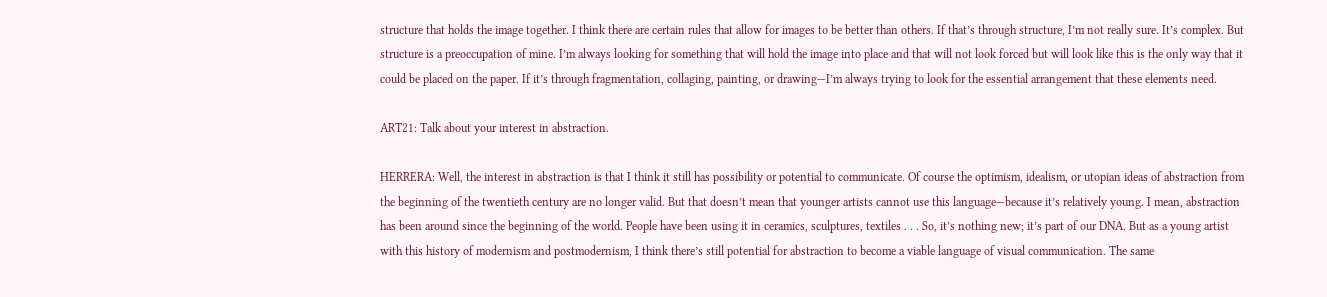structure that holds the image together. I think there are certain rules that allow for images to be better than others. If that’s through structure, I’m not really sure. It’s complex. But structure is a preoccupation of mine. I’m always looking for something that will hold the image into place and that will not look forced but will look like this is the only way that it could be placed on the paper. If it’s through fragmentation, collaging, painting, or drawing—I’m always trying to look for the essential arrangement that these elements need.

ART21: Talk about your interest in abstraction.

HERRERA: Well, the interest in abstraction is that I think it still has possibility or potential to communicate. Of course the optimism, idealism, or utopian ideas of abstraction from the beginning of the twentieth century are no longer valid. But that doesn’t mean that younger artists cannot use this language—because it’s relatively young. I mean, abstraction has been around since the beginning of the world. People have been using it in ceramics, sculptures, textiles . . . So, it’s nothing new; it’s part of our DNA. But as a young artist with this history of modernism and postmodernism, I think there’s still potential for abstraction to become a viable language of visual communication. The same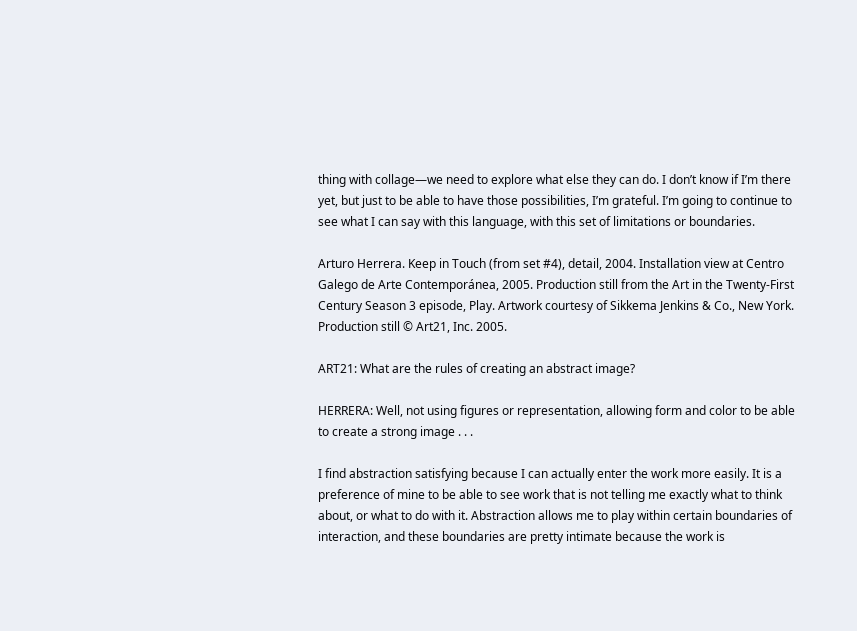thing with collage—we need to explore what else they can do. I don’t know if I’m there yet, but just to be able to have those possibilities, I’m grateful. I’m going to continue to see what I can say with this language, with this set of limitations or boundaries.

Arturo Herrera. Keep in Touch (from set #4), detail, 2004. Installation view at Centro Galego de Arte Contemporánea, 2005. Production still from the Art in the Twenty-First Century Season 3 episode, Play. Artwork courtesy of Sikkema Jenkins & Co., New York. Production still © Art21, Inc. 2005.

ART21: What are the rules of creating an abstract image?

HERRERA: Well, not using figures or representation, allowing form and color to be able to create a strong image . . .

I find abstraction satisfying because I can actually enter the work more easily. It is a preference of mine to be able to see work that is not telling me exactly what to think about, or what to do with it. Abstraction allows me to play within certain boundaries of interaction, and these boundaries are pretty intimate because the work is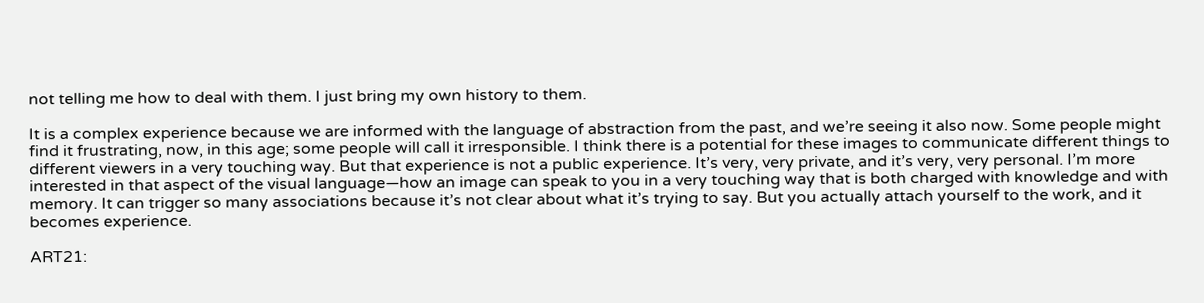not telling me how to deal with them. I just bring my own history to them.

It is a complex experience because we are informed with the language of abstraction from the past, and we’re seeing it also now. Some people might find it frustrating, now, in this age; some people will call it irresponsible. I think there is a potential for these images to communicate different things to different viewers in a very touching way. But that experience is not a public experience. It’s very, very private, and it’s very, very personal. I’m more interested in that aspect of the visual language—how an image can speak to you in a very touching way that is both charged with knowledge and with memory. It can trigger so many associations because it’s not clear about what it’s trying to say. But you actually attach yourself to the work, and it becomes experience.

ART21: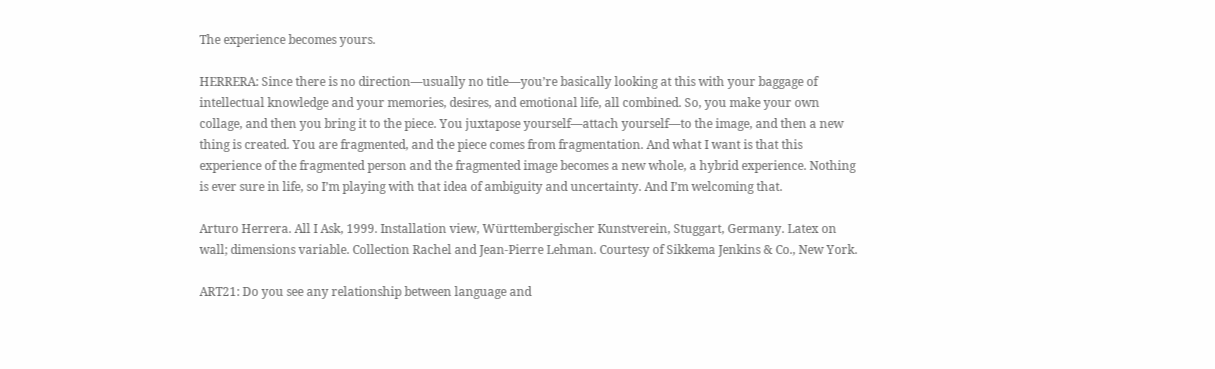The experience becomes yours.

HERRERA: Since there is no direction—usually no title—you’re basically looking at this with your baggage of intellectual knowledge and your memories, desires, and emotional life, all combined. So, you make your own collage, and then you bring it to the piece. You juxtapose yourself—attach yourself—to the image, and then a new thing is created. You are fragmented, and the piece comes from fragmentation. And what I want is that this experience of the fragmented person and the fragmented image becomes a new whole, a hybrid experience. Nothing is ever sure in life, so I’m playing with that idea of ambiguity and uncertainty. And I’m welcoming that.

Arturo Herrera. All I Ask, 1999. Installation view, Württembergischer Kunstverein, Stuggart, Germany. Latex on wall; dimensions variable. Collection Rachel and Jean-Pierre Lehman. Courtesy of Sikkema Jenkins & Co., New York.

ART21: Do you see any relationship between language and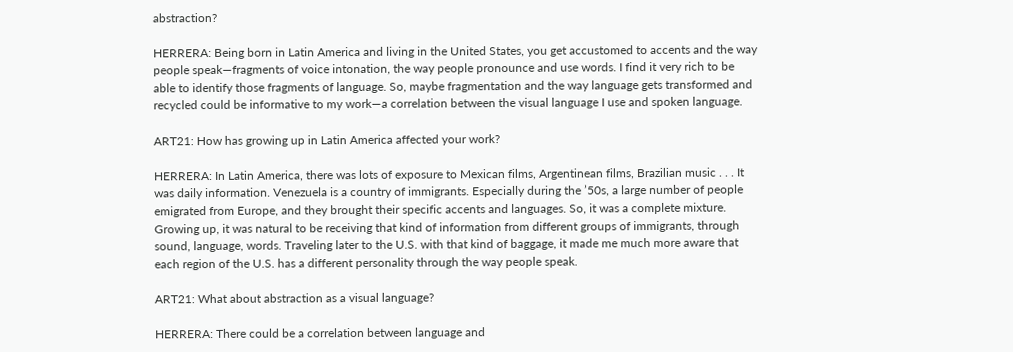abstraction?

HERRERA: Being born in Latin America and living in the United States, you get accustomed to accents and the way people speak—fragments of voice intonation, the way people pronounce and use words. I find it very rich to be able to identify those fragments of language. So, maybe fragmentation and the way language gets transformed and recycled could be informative to my work—a correlation between the visual language I use and spoken language.

ART21: How has growing up in Latin America affected your work?

HERRERA: In Latin America, there was lots of exposure to Mexican films, Argentinean films, Brazilian music . . . It was daily information. Venezuela is a country of immigrants. Especially during the ’50s, a large number of people emigrated from Europe, and they brought their specific accents and languages. So, it was a complete mixture. Growing up, it was natural to be receiving that kind of information from different groups of immigrants, through sound, language, words. Traveling later to the U.S. with that kind of baggage, it made me much more aware that each region of the U.S. has a different personality through the way people speak.

ART21: What about abstraction as a visual language?

HERRERA: There could be a correlation between language and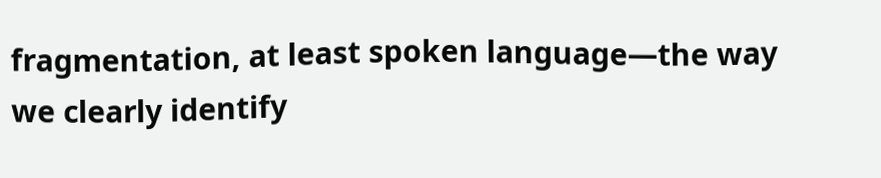fragmentation, at least spoken language—the way we clearly identify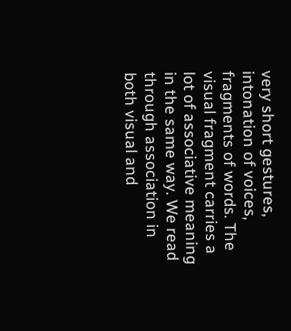very short gestures, intonation of voices, fragments of words. The visual fragment carries a lot of associative meaning in the same way. We read through association in both visual and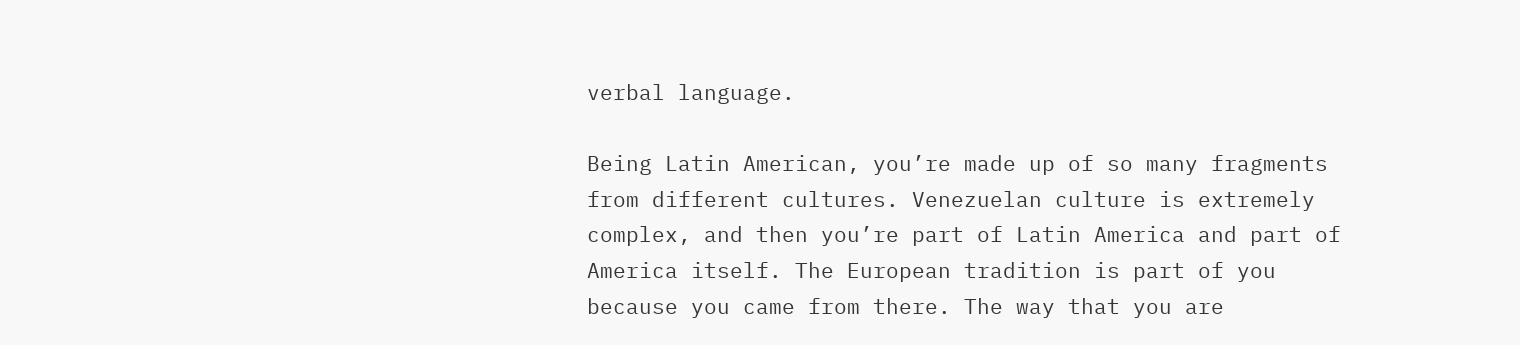verbal language.

Being Latin American, you’re made up of so many fragments from different cultures. Venezuelan culture is extremely complex, and then you’re part of Latin America and part of America itself. The European tradition is part of you because you came from there. The way that you are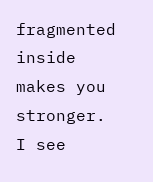fragmented inside makes you stronger. I see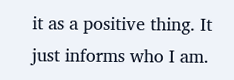it as a positive thing. It just informs who I am.